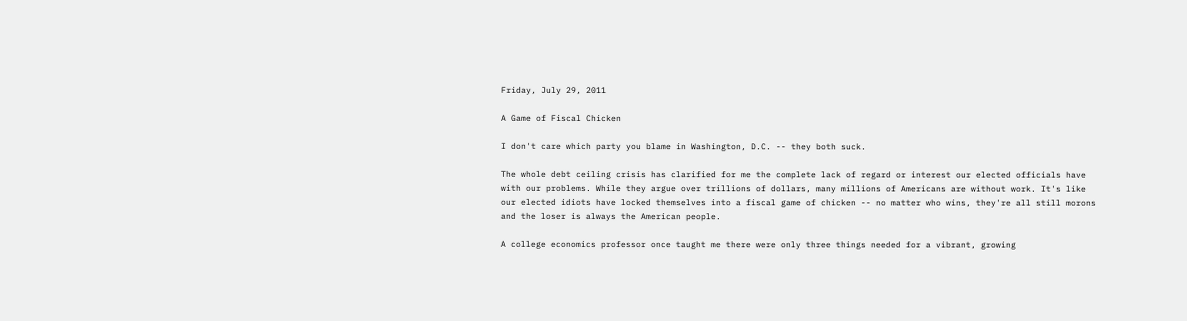Friday, July 29, 2011

A Game of Fiscal Chicken

I don't care which party you blame in Washington, D.C. -- they both suck.

The whole debt ceiling crisis has clarified for me the complete lack of regard or interest our elected officials have with our problems. While they argue over trillions of dollars, many millions of Americans are without work. It's like our elected idiots have locked themselves into a fiscal game of chicken -- no matter who wins, they're all still morons and the loser is always the American people.

A college economics professor once taught me there were only three things needed for a vibrant, growing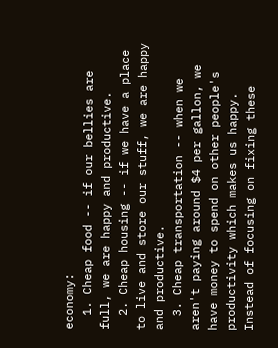economy:
  1. Cheap food -- if our bellies are full, we are happy and productive.
  2. Cheap housing -- if we have a place to live and store our stuff, we are happy and productive.
  3. Cheap transportation -- when we aren't paying around $4 per gallon, we have money to spend on other people's productivity which makes us happy.
Instead of focusing on fixing these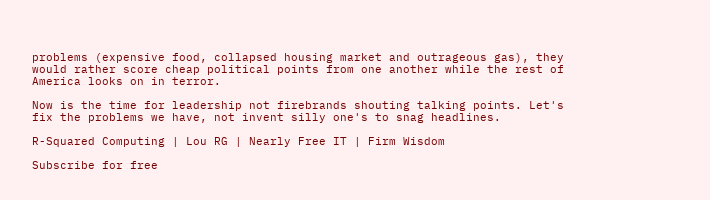problems (expensive food, collapsed housing market and outrageous gas), they would rather score cheap political points from one another while the rest of America looks on in terror.

Now is the time for leadership not firebrands shouting talking points. Let's fix the problems we have, not invent silly one's to snag headlines.

R-Squared Computing | Lou RG | Nearly Free IT | Firm Wisdom

Subscribe for free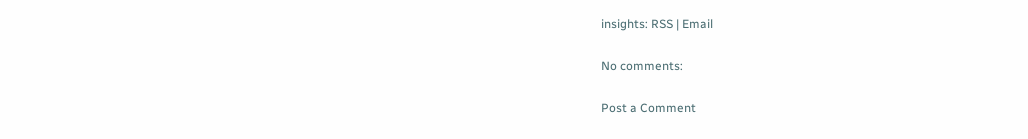insights: RSS | Email

No comments:

Post a Comment